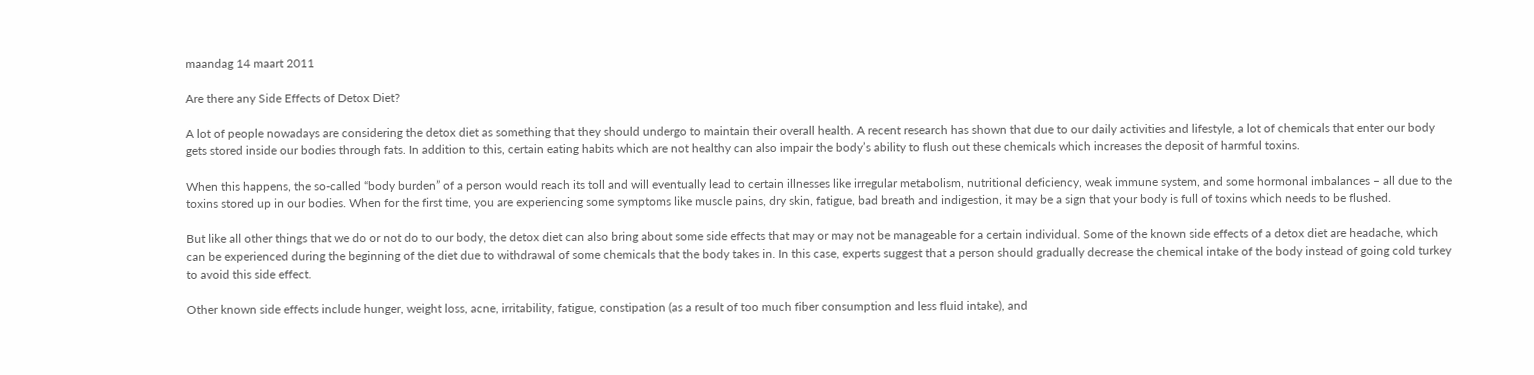maandag 14 maart 2011

Are there any Side Effects of Detox Diet?

A lot of people nowadays are considering the detox diet as something that they should undergo to maintain their overall health. A recent research has shown that due to our daily activities and lifestyle, a lot of chemicals that enter our body gets stored inside our bodies through fats. In addition to this, certain eating habits which are not healthy can also impair the body’s ability to flush out these chemicals which increases the deposit of harmful toxins.

When this happens, the so-called “body burden” of a person would reach its toll and will eventually lead to certain illnesses like irregular metabolism, nutritional deficiency, weak immune system, and some hormonal imbalances – all due to the toxins stored up in our bodies. When for the first time, you are experiencing some symptoms like muscle pains, dry skin, fatigue, bad breath and indigestion, it may be a sign that your body is full of toxins which needs to be flushed.

But like all other things that we do or not do to our body, the detox diet can also bring about some side effects that may or may not be manageable for a certain individual. Some of the known side effects of a detox diet are headache, which can be experienced during the beginning of the diet due to withdrawal of some chemicals that the body takes in. In this case, experts suggest that a person should gradually decrease the chemical intake of the body instead of going cold turkey to avoid this side effect.

Other known side effects include hunger, weight loss, acne, irritability, fatigue, constipation (as a result of too much fiber consumption and less fluid intake), and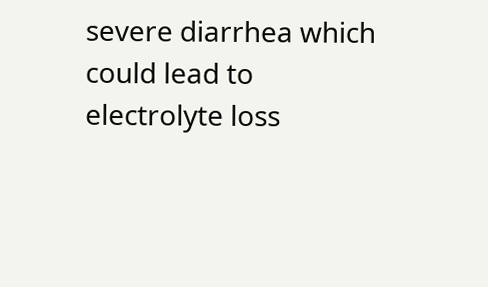severe diarrhea which could lead to electrolyte loss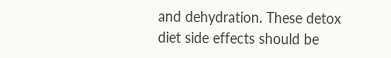and dehydration. These detox diet side effects should be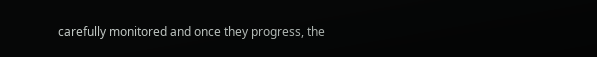carefully monitored and once they progress, the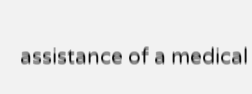assistance of a medical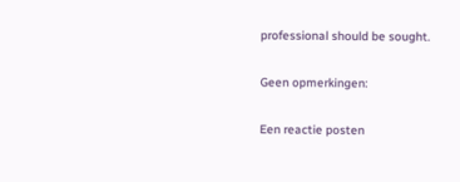professional should be sought.

Geen opmerkingen:

Een reactie posten